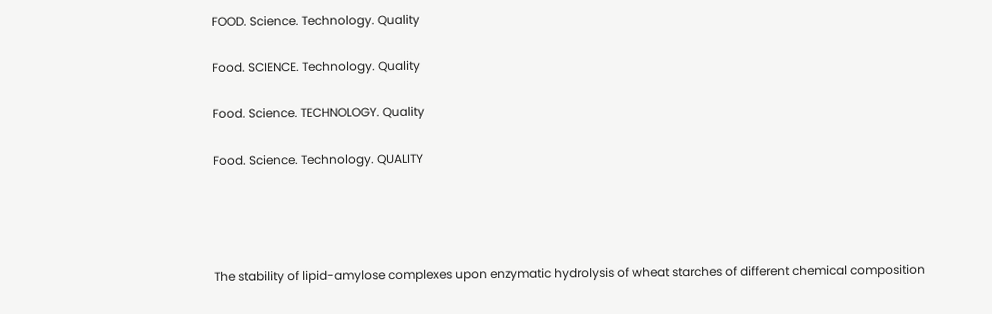FOOD. Science. Technology. Quality

Food. SCIENCE. Technology. Quality

Food. Science. TECHNOLOGY. Quality

Food. Science. Technology. QUALITY




The stability of lipid-amylose complexes upon enzymatic hydrolysis of wheat starches of different chemical composition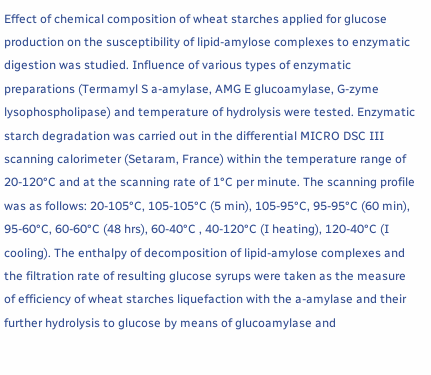Effect of chemical composition of wheat starches applied for glucose production on the susceptibility of lipid-amylose complexes to enzymatic digestion was studied. Influence of various types of enzymatic preparations (Termamyl S a-amylase, AMG E glucoamylase, G-zyme lysophospholipase) and temperature of hydrolysis were tested. Enzymatic starch degradation was carried out in the differential MICRO DSC III scanning calorimeter (Setaram, France) within the temperature range of 20-120°C and at the scanning rate of 1°C per minute. The scanning profile was as follows: 20-105°C, 105-105°C (5 min), 105-95°C, 95-95°C (60 min), 95-60°C, 60-60°C (48 hrs), 60-40°C , 40-120°C (I heating), 120-40°C (I cooling). The enthalpy of decomposition of lipid-amylose complexes and the filtration rate of resulting glucose syrups were taken as the measure of efficiency of wheat starches liquefaction with the a-amylase and their further hydrolysis to glucose by means of glucoamylase and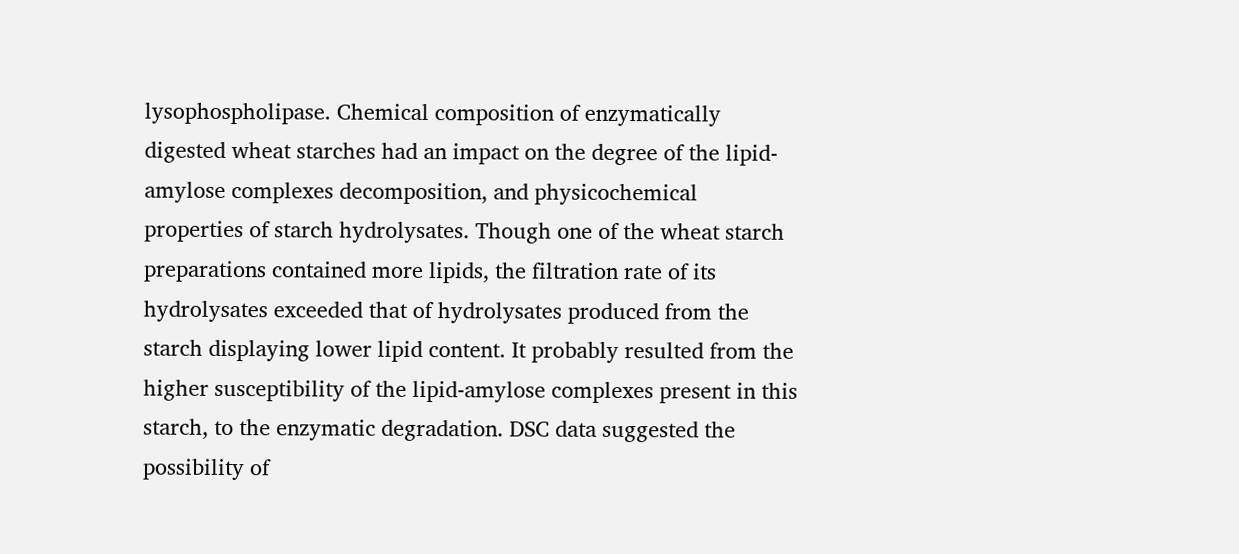lysophospholipase. Chemical composition of enzymatically digested wheat starches had an impact on the degree of the lipid-amylose complexes decomposition, and physicochemical properties of starch hydrolysates. Though one of the wheat starch preparations contained more lipids, the filtration rate of its hydrolysates exceeded that of hydrolysates produced from the starch displaying lower lipid content. It probably resulted from the higher susceptibility of the lipid-amylose complexes present in this starch, to the enzymatic degradation. DSC data suggested the possibility of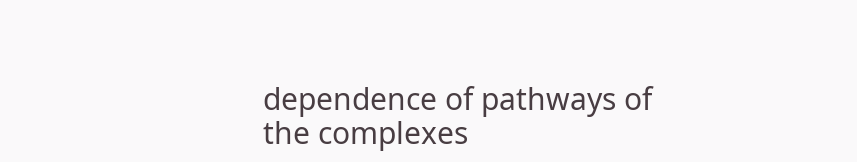dependence of pathways of the complexes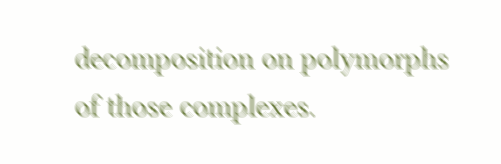decomposition on polymorphs of those complexes.